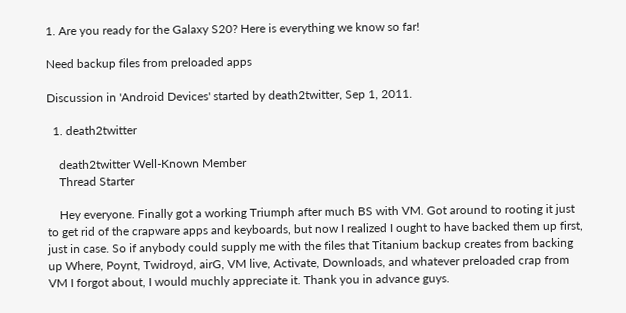1. Are you ready for the Galaxy S20? Here is everything we know so far!

Need backup files from preloaded apps

Discussion in 'Android Devices' started by death2twitter, Sep 1, 2011.

  1. death2twitter

    death2twitter Well-Known Member
    Thread Starter

    Hey everyone. Finally got a working Triumph after much BS with VM. Got around to rooting it just to get rid of the crapware apps and keyboards, but now I realized I ought to have backed them up first, just in case. So if anybody could supply me with the files that Titanium backup creates from backing up Where, Poynt, Twidroyd, airG, VM live, Activate, Downloads, and whatever preloaded crap from VM I forgot about, I would muchly appreciate it. Thank you in advance guys.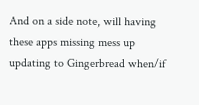And on a side note, will having these apps missing mess up updating to Gingerbread when/if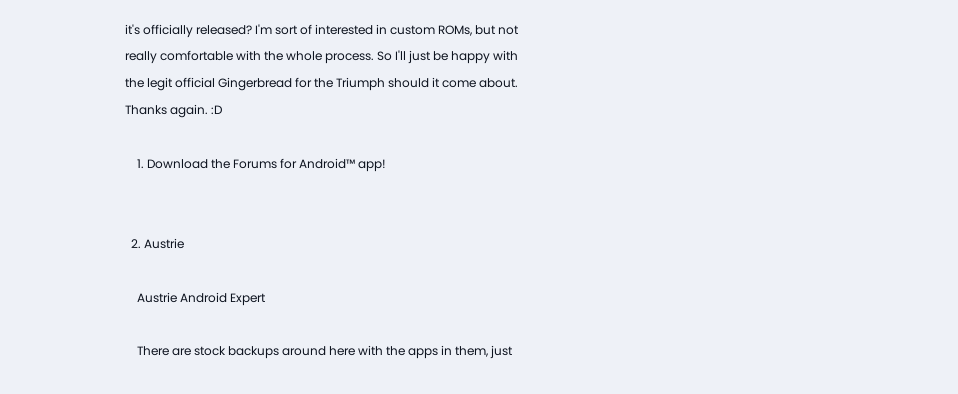it's officially released? I'm sort of interested in custom ROMs, but not really comfortable with the whole process. So I'll just be happy with the legit official Gingerbread for the Triumph should it come about. Thanks again. :D

    1. Download the Forums for Android™ app!


  2. Austrie

    Austrie Android Expert

    There are stock backups around here with the apps in them, just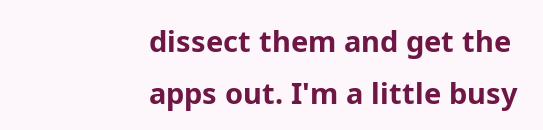dissect them and get the apps out. I'm a little busy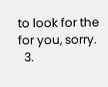to look for the for you, sorry.
  3.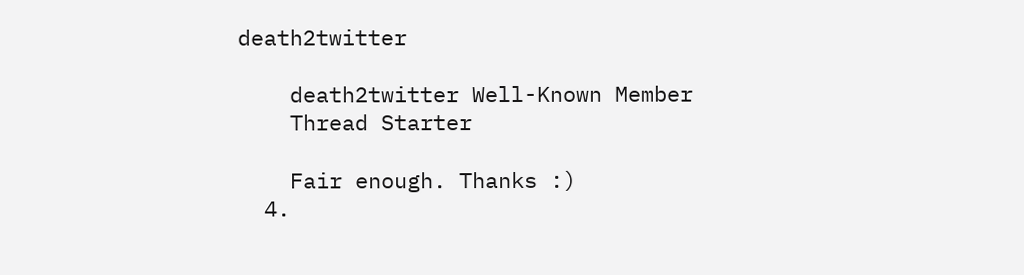death2twitter

    death2twitter Well-Known Member
    Thread Starter

    Fair enough. Thanks :)
  4.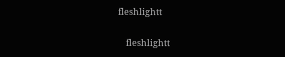fleshlightt

    fleshlightt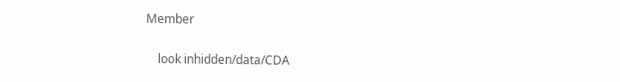Member

    look inhidden/data/CDA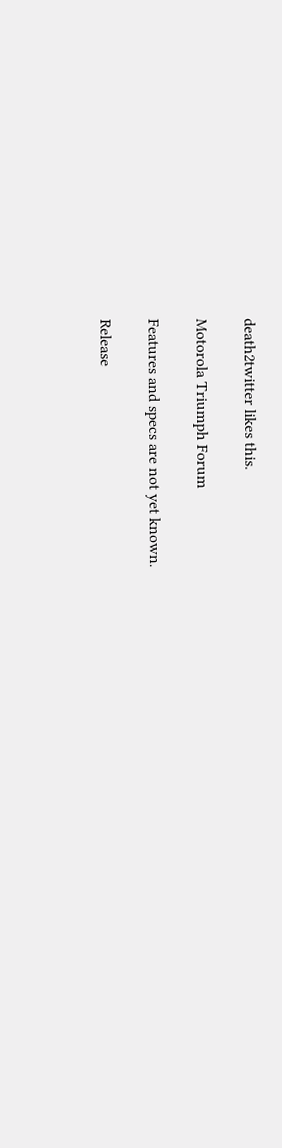death2twitter likes this.

Motorola Triumph Forum

Features and specs are not yet known.

Release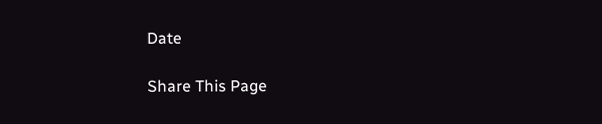Date

Share This Page